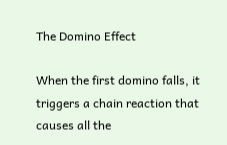The Domino Effect

When the first domino falls, it triggers a chain reaction that causes all the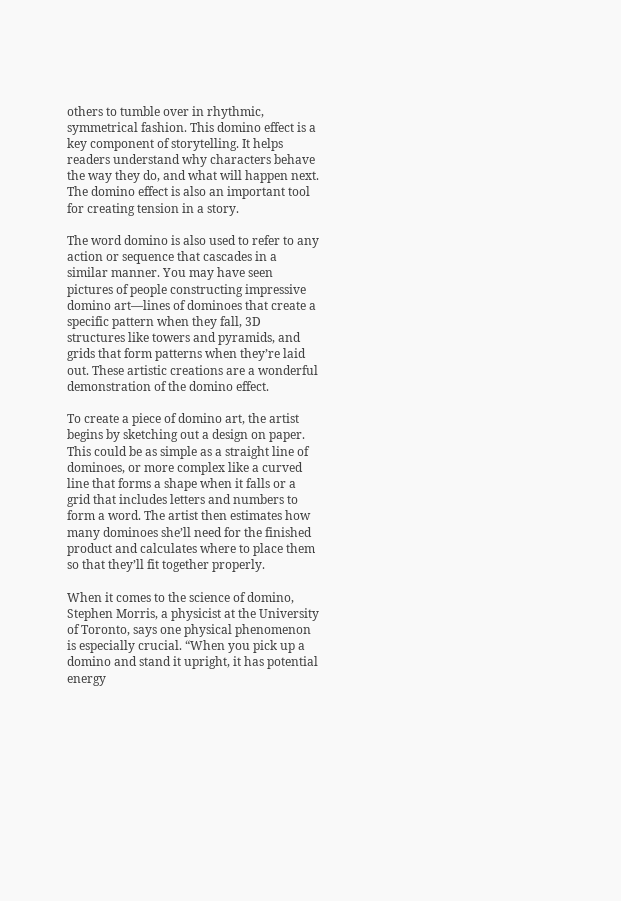others to tumble over in rhythmic, symmetrical fashion. This domino effect is a key component of storytelling. It helps readers understand why characters behave the way they do, and what will happen next. The domino effect is also an important tool for creating tension in a story.

The word domino is also used to refer to any action or sequence that cascades in a similar manner. You may have seen pictures of people constructing impressive domino art—lines of dominoes that create a specific pattern when they fall, 3D structures like towers and pyramids, and grids that form patterns when they’re laid out. These artistic creations are a wonderful demonstration of the domino effect.

To create a piece of domino art, the artist begins by sketching out a design on paper. This could be as simple as a straight line of dominoes, or more complex like a curved line that forms a shape when it falls or a grid that includes letters and numbers to form a word. The artist then estimates how many dominoes she’ll need for the finished product and calculates where to place them so that they’ll fit together properly.

When it comes to the science of domino, Stephen Morris, a physicist at the University of Toronto, says one physical phenomenon is especially crucial. “When you pick up a domino and stand it upright, it has potential energy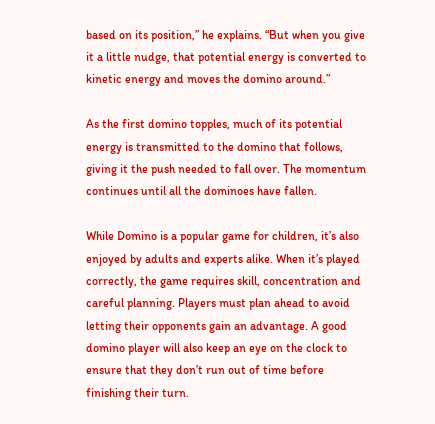based on its position,” he explains. “But when you give it a little nudge, that potential energy is converted to kinetic energy and moves the domino around.”

As the first domino topples, much of its potential energy is transmitted to the domino that follows, giving it the push needed to fall over. The momentum continues until all the dominoes have fallen.

While Domino is a popular game for children, it’s also enjoyed by adults and experts alike. When it’s played correctly, the game requires skill, concentration and careful planning. Players must plan ahead to avoid letting their opponents gain an advantage. A good domino player will also keep an eye on the clock to ensure that they don’t run out of time before finishing their turn.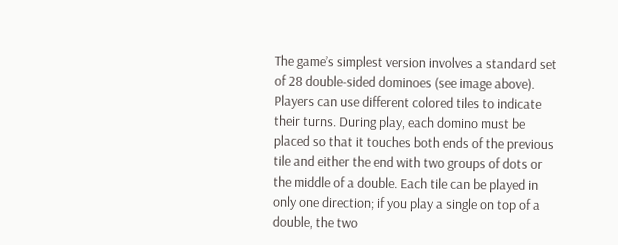The game’s simplest version involves a standard set of 28 double-sided dominoes (see image above). Players can use different colored tiles to indicate their turns. During play, each domino must be placed so that it touches both ends of the previous tile and either the end with two groups of dots or the middle of a double. Each tile can be played in only one direction; if you play a single on top of a double, the two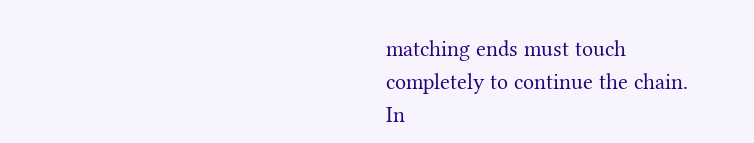matching ends must touch completely to continue the chain. In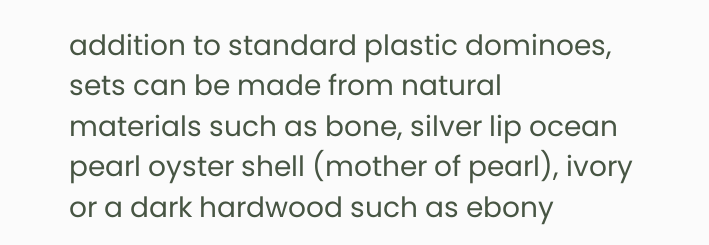addition to standard plastic dominoes, sets can be made from natural materials such as bone, silver lip ocean pearl oyster shell (mother of pearl), ivory or a dark hardwood such as ebony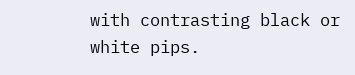with contrasting black or white pips.